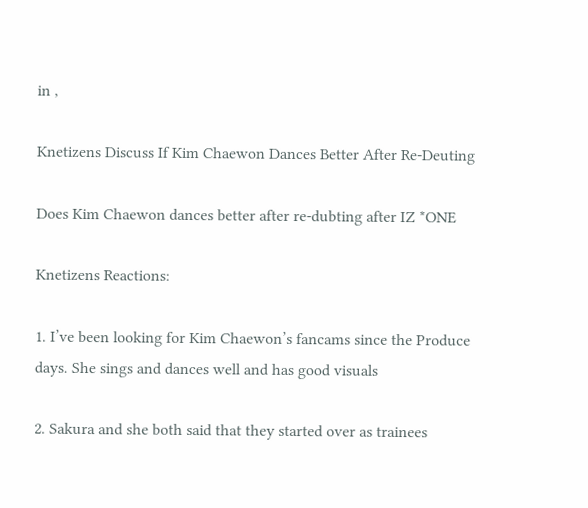in ,

Knetizens Discuss If Kim Chaewon Dances Better After Re-Deuting

Does Kim Chaewon dances better after re-dubting after IZ *ONE

Knetizens Reactions:

1. I’ve been looking for Kim Chaewon’s fancams since the Produce days. She sings and dances well and has good visuals

2. Sakura and she both said that they started over as trainees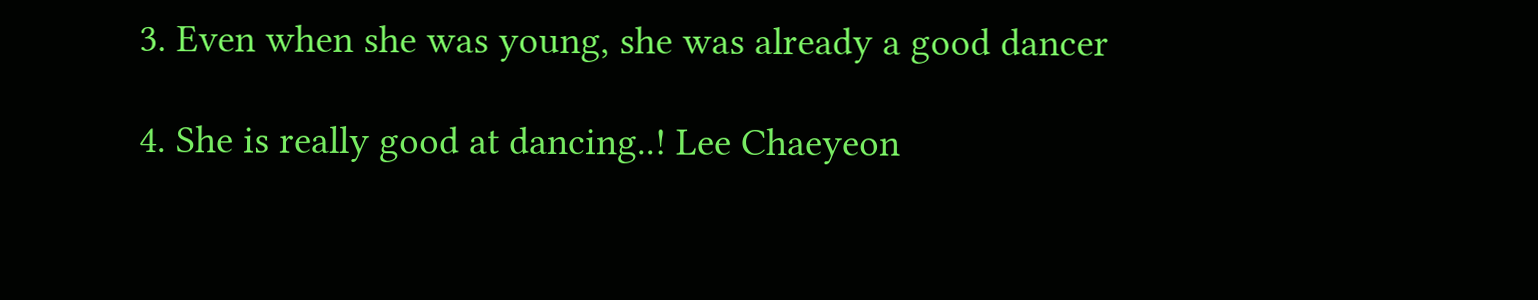3. Even when she was young, she was already a good dancer

4. She is really good at dancing..! Lee Chaeyeon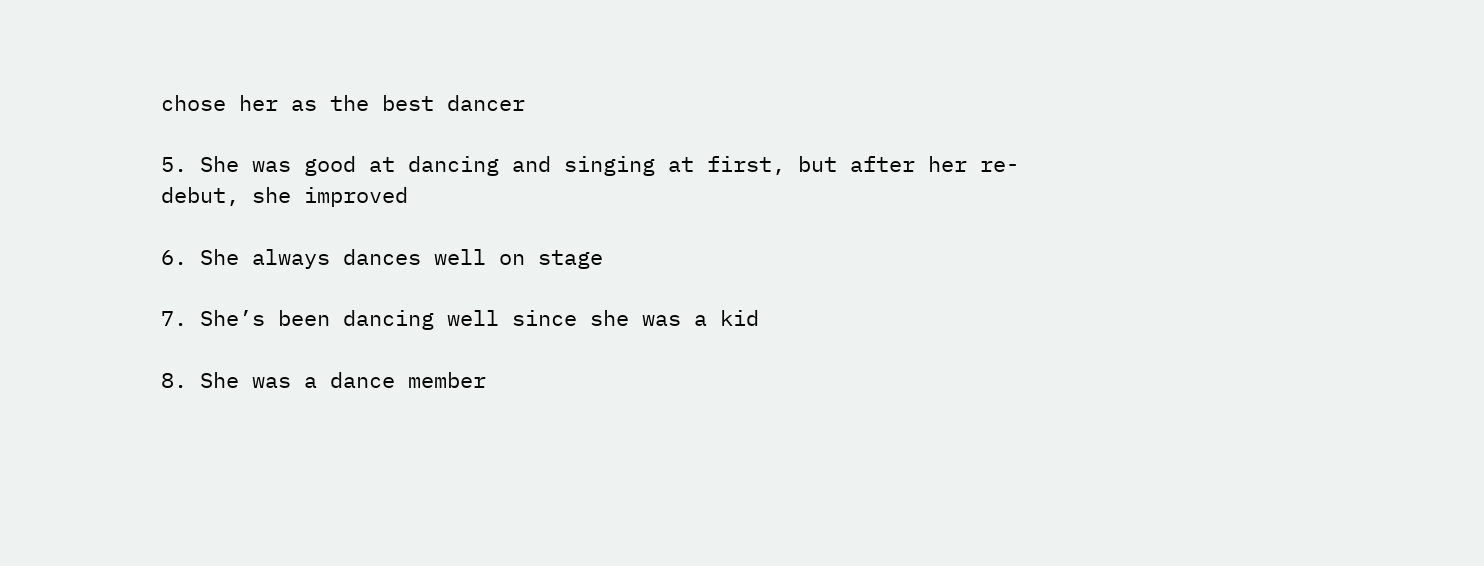chose her as the best dancer

5. She was good at dancing and singing at first, but after her re-debut, she improved

6. She always dances well on stage

7. She’s been dancing well since she was a kid

8. She was a dance member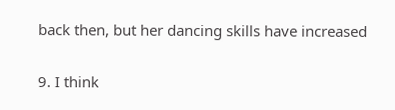back then, but her dancing skills have increased

9. I think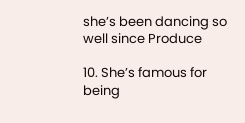she’s been dancing so well since Produce

10. She’s famous for being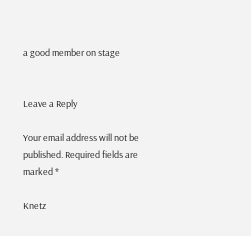a good member on stage


Leave a Reply

Your email address will not be published. Required fields are marked *

Knetz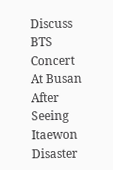Discuss BTS Concert At Busan After Seeing Itaewon Disaster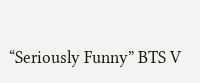“Seriously Funny” BTS V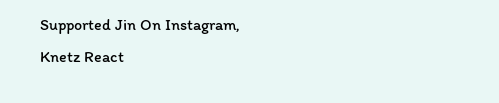Supported Jin On Instagram, Knetz React